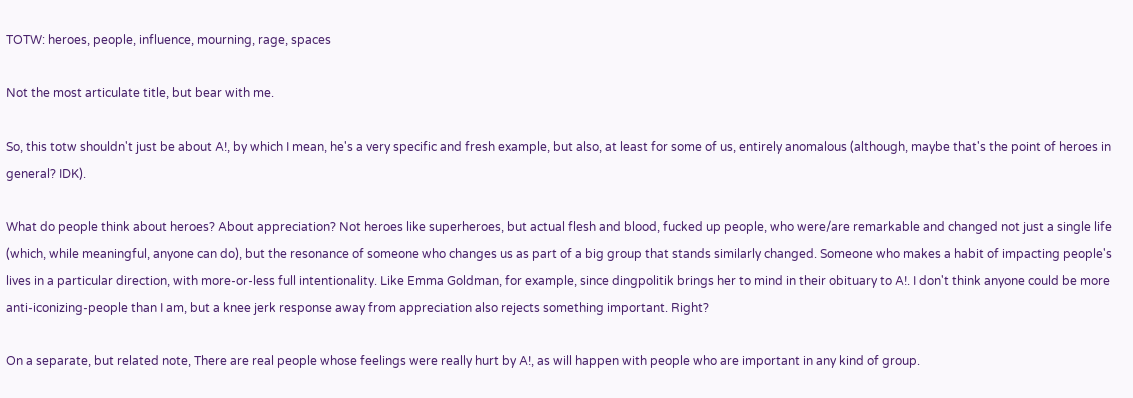TOTW: heroes, people, influence, mourning, rage, spaces

Not the most articulate title, but bear with me.

So, this totw shouldn't just be about A!, by which I mean, he's a very specific and fresh example, but also, at least for some of us, entirely anomalous (although, maybe that's the point of heroes in general? IDK).

What do people think about heroes? About appreciation? Not heroes like superheroes, but actual flesh and blood, fucked up people, who were/are remarkable and changed not just a single life (which, while meaningful, anyone can do), but the resonance of someone who changes us as part of a big group that stands similarly changed. Someone who makes a habit of impacting people's lives in a particular direction, with more-or-less full intentionality. Like Emma Goldman, for example, since dingpolitik brings her to mind in their obituary to A!. I don't think anyone could be more anti-iconizing-people than I am, but a knee jerk response away from appreciation also rejects something important. Right?

On a separate, but related note, There are real people whose feelings were really hurt by A!, as will happen with people who are important in any kind of group.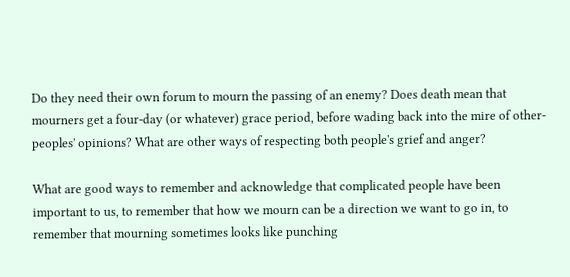Do they need their own forum to mourn the passing of an enemy? Does death mean that mourners get a four-day (or whatever) grace period, before wading back into the mire of other-peoples' opinions? What are other ways of respecting both people's grief and anger?

What are good ways to remember and acknowledge that complicated people have been important to us, to remember that how we mourn can be a direction we want to go in, to remember that mourning sometimes looks like punching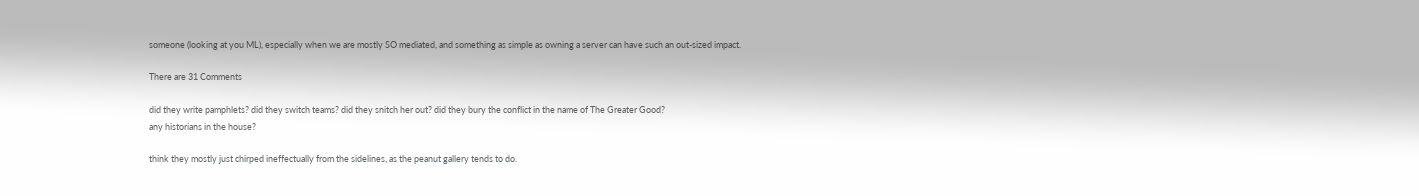someone (looking at you ML), especially when we are mostly SO mediated, and something as simple as owning a server can have such an out-sized impact.

There are 31 Comments

did they write pamphlets? did they switch teams? did they snitch her out? did they bury the conflict in the name of The Greater Good?
any historians in the house?

think they mostly just chirped ineffectually from the sidelines, as the peanut gallery tends to do.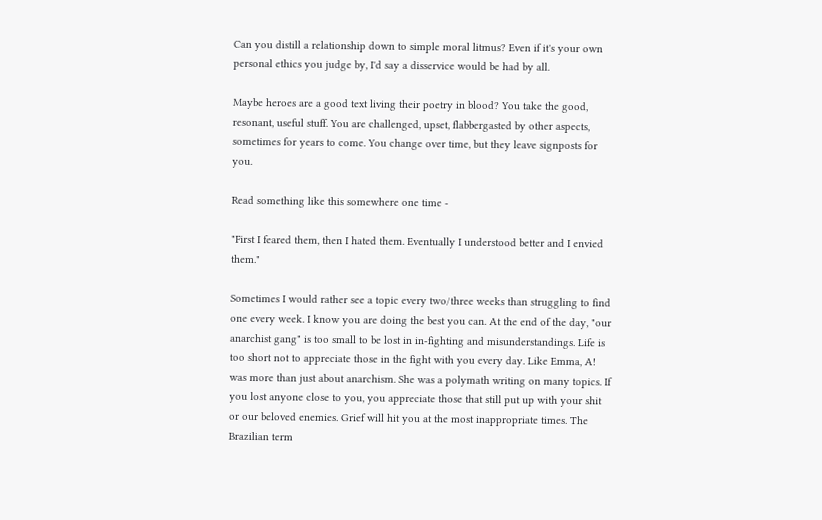Can you distill a relationship down to simple moral litmus? Even if it's your own personal ethics you judge by, I'd say a disservice would be had by all.

Maybe heroes are a good text living their poetry in blood? You take the good, resonant, useful stuff. You are challenged, upset, flabbergasted by other aspects, sometimes for years to come. You change over time, but they leave signposts for you.

Read something like this somewhere one time -

"First I feared them, then I hated them. Eventually I understood better and I envied them."

Sometimes I would rather see a topic every two/three weeks than struggling to find one every week. I know you are doing the best you can. At the end of the day, "our anarchist gang" is too small to be lost in in-fighting and misunderstandings. Life is too short not to appreciate those in the fight with you every day. Like Emma, A! was more than just about anarchism. She was a polymath writing on many topics. If you lost anyone close to you, you appreciate those that still put up with your shit or our beloved enemies. Grief will hit you at the most inappropriate times. The Brazilian term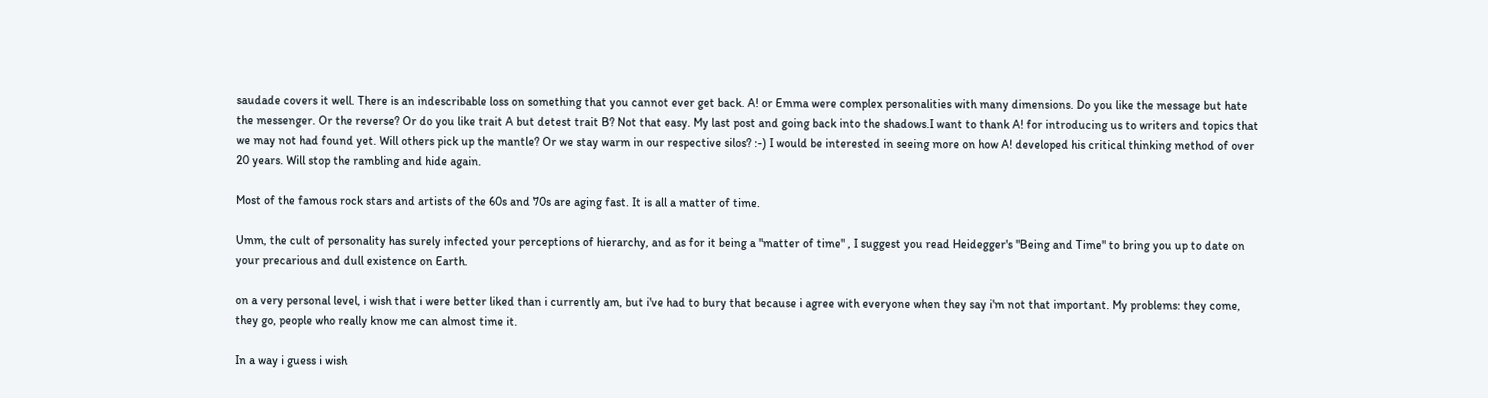saudade covers it well. There is an indescribable loss on something that you cannot ever get back. A! or Emma were complex personalities with many dimensions. Do you like the message but hate the messenger. Or the reverse? Or do you like trait A but detest trait B? Not that easy. My last post and going back into the shadows.I want to thank A! for introducing us to writers and topics that we may not had found yet. Will others pick up the mantle? Or we stay warm in our respective silos? :-) I would be interested in seeing more on how A! developed his critical thinking method of over 20 years. Will stop the rambling and hide again.

Most of the famous rock stars and artists of the 60s and 70s are aging fast. It is all a matter of time.

Umm, the cult of personality has surely infected your perceptions of hierarchy, and as for it being a "matter of time" , I suggest you read Heidegger's "Being and Time" to bring you up to date on your precarious and dull existence on Earth.

on a very personal level, i wish that i were better liked than i currently am, but i've had to bury that because i agree with everyone when they say i'm not that important. My problems: they come, they go, people who really know me can almost time it.

In a way i guess i wish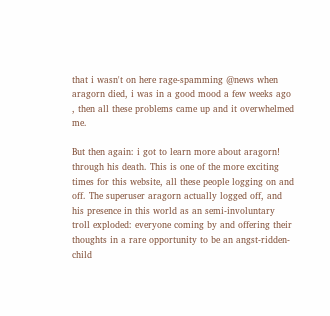that i wasn't on here rage-spamming @news when aragorn died, i was in a good mood a few weeks ago , then all these problems came up and it overwhelmed me.

But then again: i got to learn more about aragorn! through his death. This is one of the more exciting times for this website, all these people logging on and off. The superuser aragorn actually logged off, and his presence in this world as an semi-involuntary troll exploded: everyone coming by and offering their thoughts in a rare opportunity to be an angst-ridden-child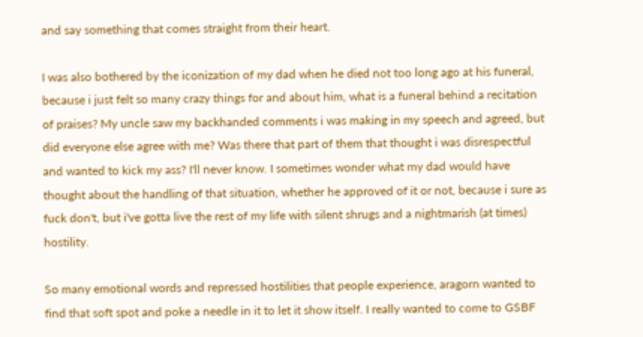and say something that comes straight from their heart.

I was also bothered by the iconization of my dad when he died not too long ago at his funeral, because i just felt so many crazy things for and about him, what is a funeral behind a recitation of praises? My uncle saw my backhanded comments i was making in my speech and agreed, but did everyone else agree with me? Was there that part of them that thought i was disrespectful and wanted to kick my ass? I'll never know. I sometimes wonder what my dad would have thought about the handling of that situation, whether he approved of it or not, because i sure as fuck don't, but i've gotta live the rest of my life with silent shrugs and a nightmarish (at times) hostility.

So many emotional words and repressed hostilities that people experience, aragorn wanted to find that soft spot and poke a needle in it to let it show itself. I really wanted to come to GSBF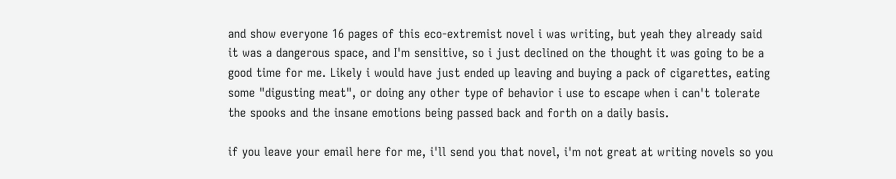and show everyone 16 pages of this eco-extremist novel i was writing, but yeah they already said it was a dangerous space, and I'm sensitive, so i just declined on the thought it was going to be a good time for me. Likely i would have just ended up leaving and buying a pack of cigarettes, eating some "digusting meat", or doing any other type of behavior i use to escape when i can't tolerate the spooks and the insane emotions being passed back and forth on a daily basis.

if you leave your email here for me, i'll send you that novel, i'm not great at writing novels so you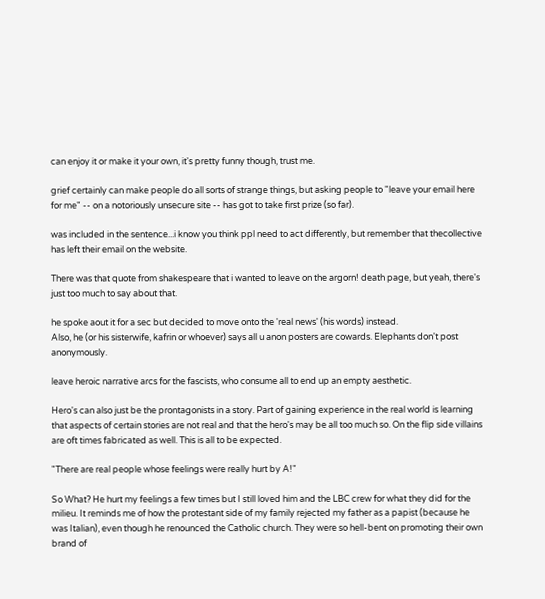can enjoy it or make it your own, it's pretty funny though, trust me.

grief certainly can make people do all sorts of strange things, but asking people to "leave your email here for me" -- on a notoriously unsecure site -- has got to take first prize (so far).

was included in the sentence...i know you think ppl need to act differently, but remember that thecollective has left their email on the website.

There was that quote from shakespeare that i wanted to leave on the argorn! death page, but yeah, there's just too much to say about that.

he spoke aout it for a sec but decided to move onto the 'real news' (his words) instead.
Also, he (or his sisterwife, kafrin or whoever) says all u anon posters are cowards. Elephants don't post anonymously.

leave heroic narrative arcs for the fascists, who consume all to end up an empty aesthetic.

Hero's can also just be the prontagonists in a story. Part of gaining experience in the real world is learning that aspects of certain stories are not real and that the hero's may be all too much so. On the flip side villains are oft times fabricated as well. This is all to be expected.

"There are real people whose feelings were really hurt by A!"

So What? He hurt my feelings a few times but I still loved him and the LBC crew for what they did for the milieu. It reminds me of how the protestant side of my family rejected my father as a papist (because he was Italian), even though he renounced the Catholic church. They were so hell-bent on promoting their own brand of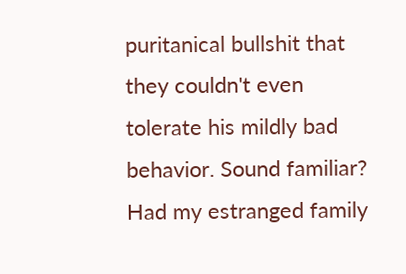puritanical bullshit that they couldn't even tolerate his mildly bad behavior. Sound familiar? Had my estranged family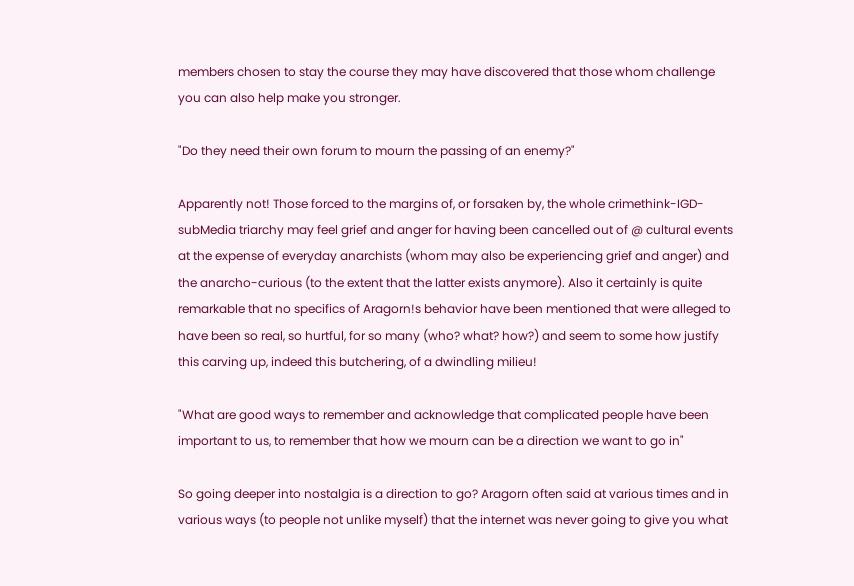members chosen to stay the course they may have discovered that those whom challenge you can also help make you stronger.

"Do they need their own forum to mourn the passing of an enemy?"

Apparently not! Those forced to the margins of, or forsaken by, the whole crimethink-IGD-subMedia triarchy may feel grief and anger for having been cancelled out of @ cultural events at the expense of everyday anarchists (whom may also be experiencing grief and anger) and the anarcho-curious (to the extent that the latter exists anymore). Also it certainly is quite remarkable that no specifics of Aragorn!s behavior have been mentioned that were alleged to have been so real, so hurtful, for so many (who? what? how?) and seem to some how justify this carving up, indeed this butchering, of a dwindling milieu!

"What are good ways to remember and acknowledge that complicated people have been important to us, to remember that how we mourn can be a direction we want to go in"

So going deeper into nostalgia is a direction to go? Aragorn often said at various times and in various ways (to people not unlike myself) that the internet was never going to give you what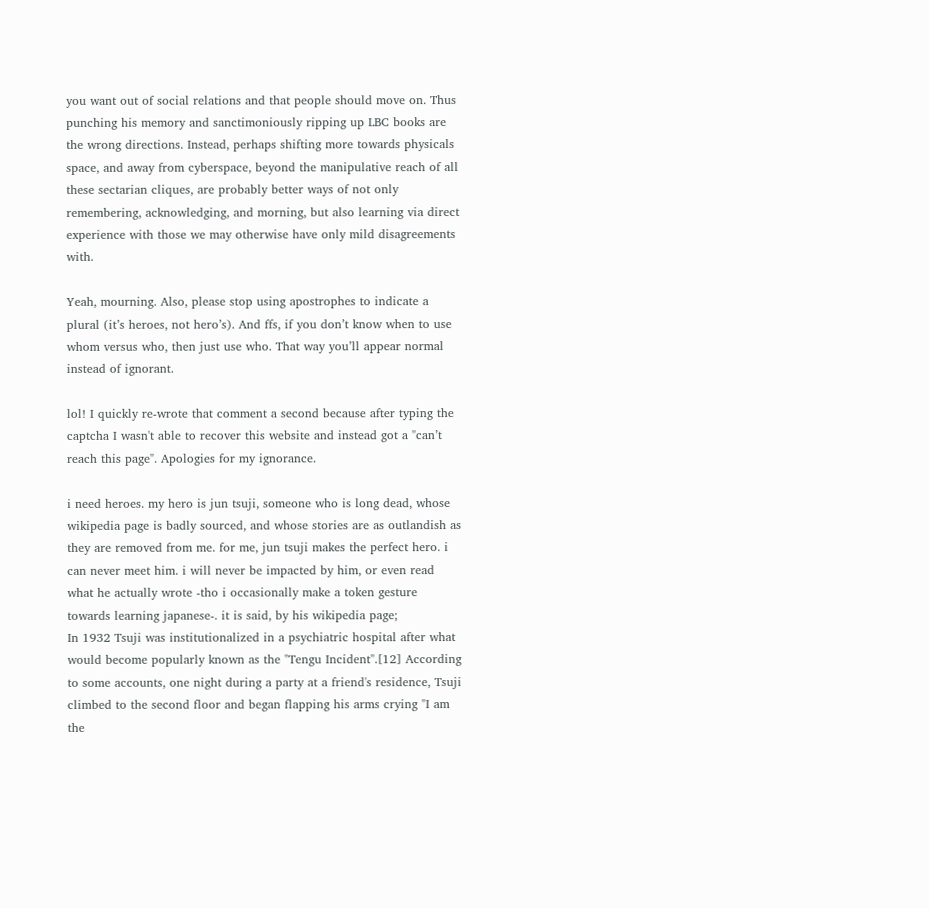you want out of social relations and that people should move on. Thus punching his memory and sanctimoniously ripping up LBC books are the wrong directions. Instead, perhaps shifting more towards physicals space, and away from cyberspace, beyond the manipulative reach of all these sectarian cliques, are probably better ways of not only remembering, acknowledging, and morning, but also learning via direct experience with those we may otherwise have only mild disagreements with.

Yeah, mourning. Also, please stop using apostrophes to indicate a plural (it’s heroes, not hero’s). And ffs, if you don’t know when to use whom versus who, then just use who. That way you’ll appear normal instead of ignorant.

lol! I quickly re-wrote that comment a second because after typing the captcha I wasn't able to recover this website and instead got a "can’t reach this page". Apologies for my ignorance.

i need heroes. my hero is jun tsuji, someone who is long dead, whose wikipedia page is badly sourced, and whose stories are as outlandish as they are removed from me. for me, jun tsuji makes the perfect hero. i can never meet him. i will never be impacted by him, or even read what he actually wrote -tho i occasionally make a token gesture towards learning japanese-. it is said, by his wikipedia page;
In 1932 Tsuji was institutionalized in a psychiatric hospital after what would become popularly known as the "Tengu Incident".[12] According to some accounts, one night during a party at a friend's residence, Tsuji climbed to the second floor and began flapping his arms crying "I am the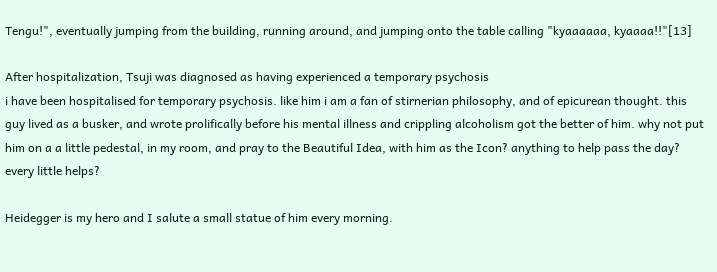Tengu!", eventually jumping from the building, running around, and jumping onto the table calling "kyaaaaaa, kyaaaa!!"[13]

After hospitalization, Tsuji was diagnosed as having experienced a temporary psychosis
i have been hospitalised for temporary psychosis. like him i am a fan of stirnerian philosophy, and of epicurean thought. this guy lived as a busker, and wrote prolifically before his mental illness and crippling alcoholism got the better of him. why not put him on a a little pedestal, in my room, and pray to the Beautiful Idea, with him as the Icon? anything to help pass the day? every little helps?

Heidegger is my hero and I salute a small statue of him every morning.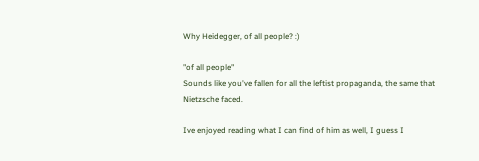Why Heidegger, of all people? :)

"of all people"
Sounds like you've fallen for all the leftist propaganda, the same that Nietzsche faced.

Ive enjoyed reading what I can find of him as well, I guess I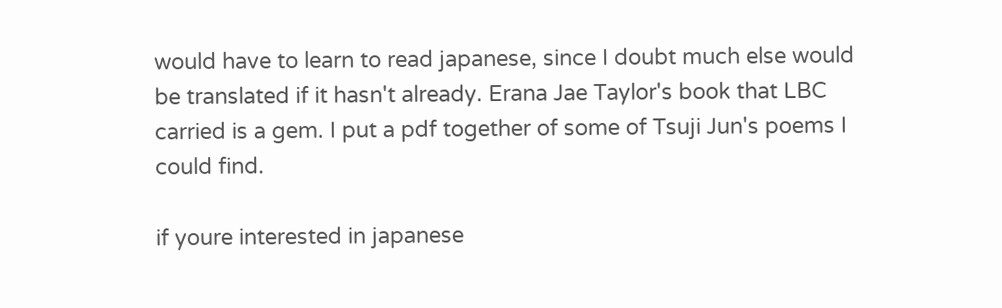would have to learn to read japanese, since I doubt much else would be translated if it hasn't already. Erana Jae Taylor's book that LBC carried is a gem. I put a pdf together of some of Tsuji Jun's poems I could find.

if youre interested in japanese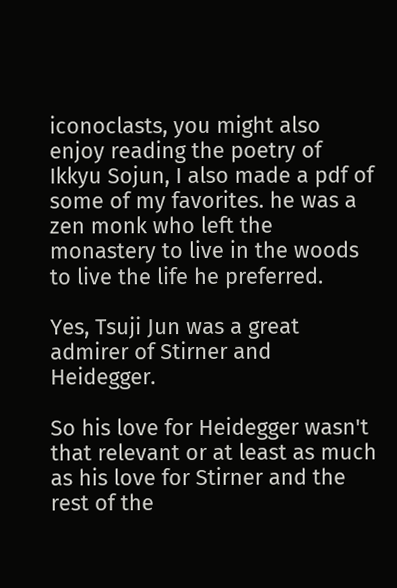iconoclasts, you might also enjoy reading the poetry of Ikkyu Sojun, I also made a pdf of some of my favorites. he was a zen monk who left the monastery to live in the woods to live the life he preferred.

Yes, Tsuji Jun was a great admirer of Stirner and Heidegger.

So his love for Heidegger wasn't that relevant or at least as much as his love for Stirner and the rest of the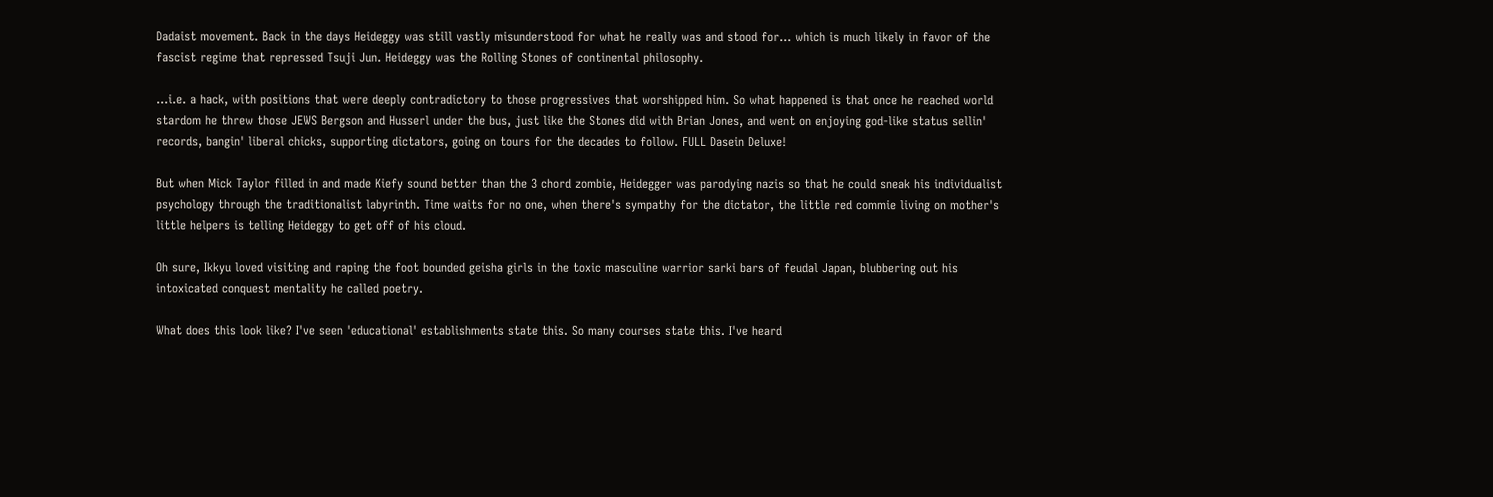Dadaist movement. Back in the days Heideggy was still vastly misunderstood for what he really was and stood for... which is much likely in favor of the fascist regime that repressed Tsuji Jun. Heideggy was the Rolling Stones of continental philosophy.

...i.e. a hack, with positions that were deeply contradictory to those progressives that worshipped him. So what happened is that once he reached world stardom he threw those JEWS Bergson and Husserl under the bus, just like the Stones did with Brian Jones, and went on enjoying god-like status sellin' records, bangin' liberal chicks, supporting dictators, going on tours for the decades to follow. FULL Dasein Deluxe!

But when Mick Taylor filled in and made Kiefy sound better than the 3 chord zombie, Heidegger was parodying nazis so that he could sneak his individualist psychology through the traditionalist labyrinth. Time waits for no one, when there's sympathy for the dictator, the little red commie living on mother's little helpers is telling Heideggy to get off of his cloud.

Oh sure, Ikkyu loved visiting and raping the foot bounded geisha girls in the toxic masculine warrior sarki bars of feudal Japan, blubbering out his intoxicated conquest mentality he called poetry.

What does this look like? I've seen 'educational' establishments state this. So many courses state this. I've heard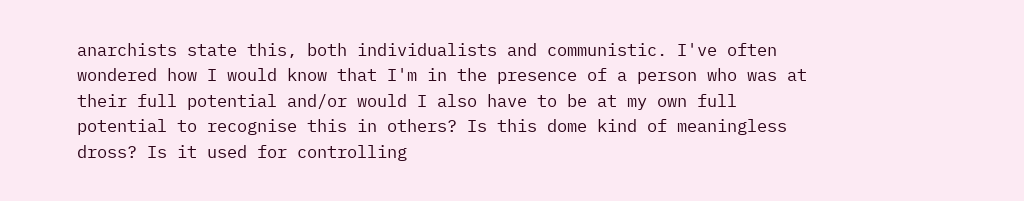anarchists state this, both individualists and communistic. I've often wondered how I would know that I'm in the presence of a person who was at their full potential and/or would I also have to be at my own full potential to recognise this in others? Is this dome kind of meaningless dross? Is it used for controlling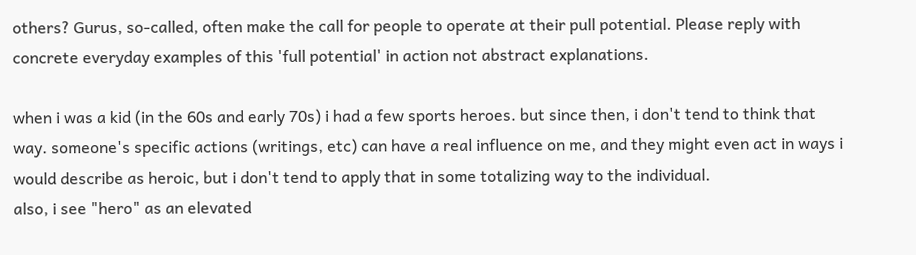others? Gurus, so-called, often make the call for people to operate at their pull potential. Please reply with concrete everyday examples of this 'full potential' in action not abstract explanations.

when i was a kid (in the 60s and early 70s) i had a few sports heroes. but since then, i don't tend to think that way. someone's specific actions (writings, etc) can have a real influence on me, and they might even act in ways i would describe as heroic, but i don't tend to apply that in some totalizing way to the individual.
also, i see "hero" as an elevated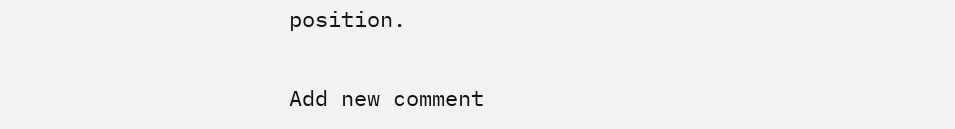position.

Add new comment